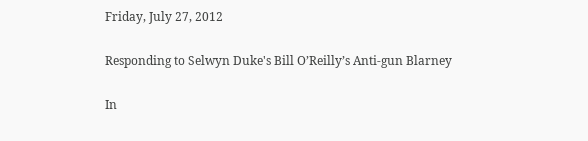Friday, July 27, 2012

Responding to Selwyn Duke's Bill O’Reilly’s Anti-gun Blarney

In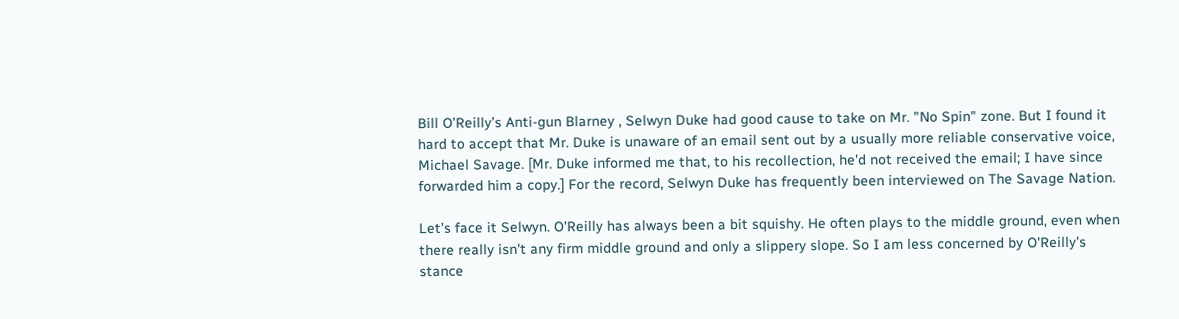Bill O’Reilly’s Anti-gun Blarney , Selwyn Duke had good cause to take on Mr. "No Spin" zone. But I found it hard to accept that Mr. Duke is unaware of an email sent out by a usually more reliable conservative voice, Michael Savage. [Mr. Duke informed me that, to his recollection, he'd not received the email; I have since forwarded him a copy.] For the record, Selwyn Duke has frequently been interviewed on The Savage Nation.

Let's face it Selwyn. O'Reilly has always been a bit squishy. He often plays to the middle ground, even when there really isn't any firm middle ground and only a slippery slope. So I am less concerned by O'Reilly's stance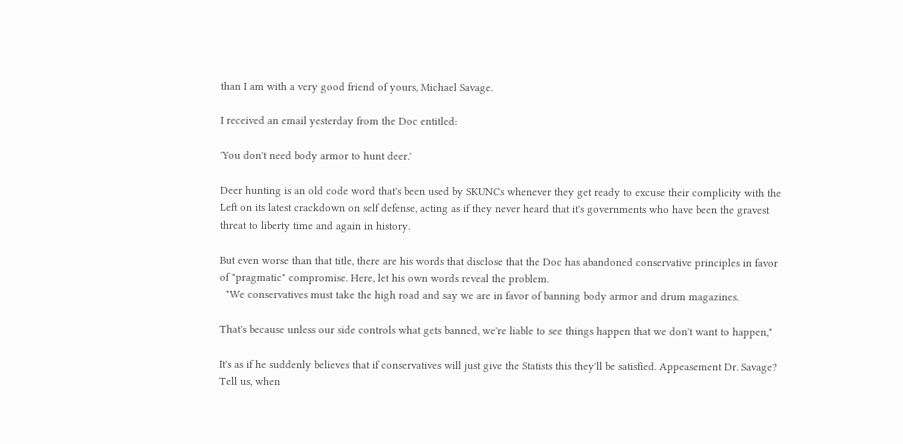than I am with a very good friend of yours, Michael Savage.

I received an email yesterday from the Doc entitled:

'You don't need body armor to hunt deer.'

Deer hunting is an old code word that's been used by SKUNCs whenever they get ready to excuse their complicity with the Left on its latest crackdown on self defense, acting as if they never heard that it's governments who have been the gravest threat to liberty time and again in history.

But even worse than that title, there are his words that disclose that the Doc has abandoned conservative principles in favor of "pragmatic" compromise. Here, let his own words reveal the problem.
  "We conservatives must take the high road and say we are in favor of banning body armor and drum magazines.

That's because unless our side controls what gets banned, we're liable to see things happen that we don't want to happen,"

It's as if he suddenly believes that if conservatives will just give the Statists this they'll be satisfied. Appeasement Dr. Savage? Tell us, when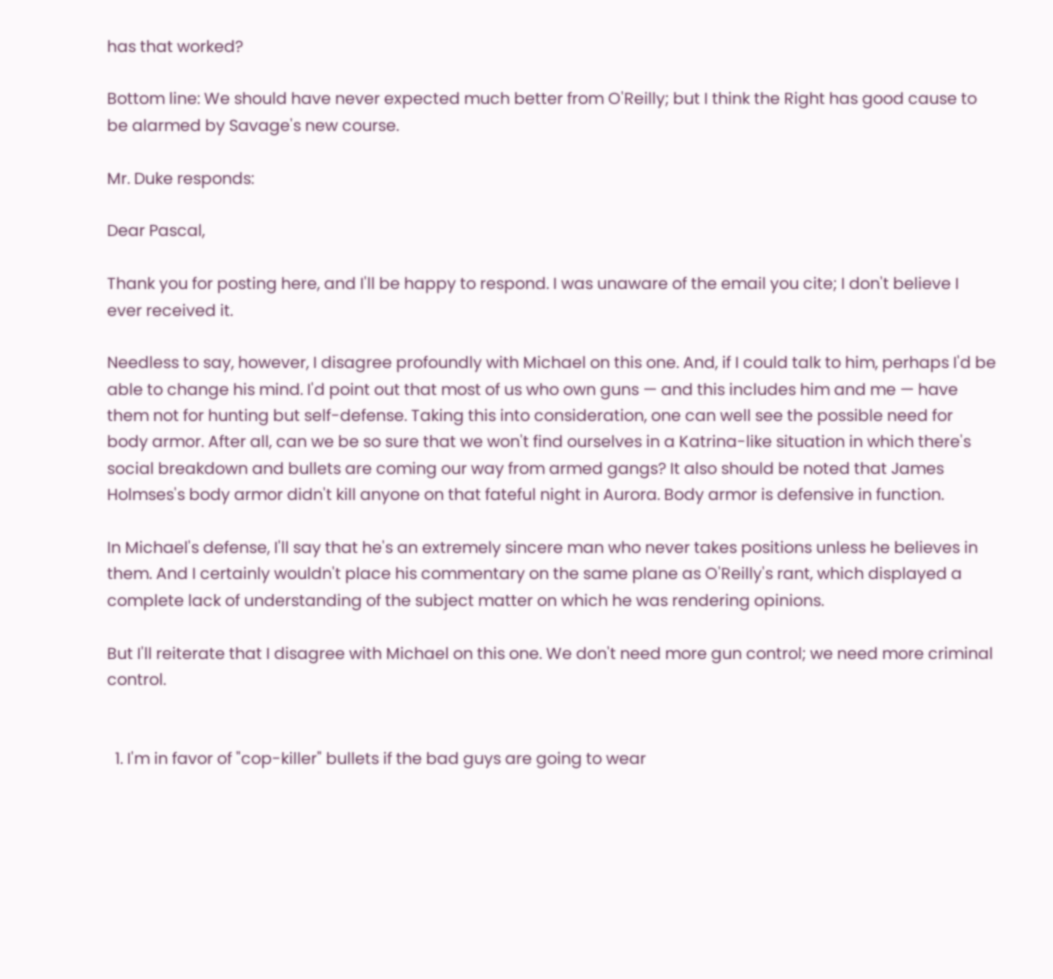has that worked?

Bottom line: We should have never expected much better from O'Reilly; but I think the Right has good cause to be alarmed by Savage's new course.

Mr. Duke responds:

Dear Pascal,

Thank you for posting here, and I'll be happy to respond. I was unaware of the email you cite; I don't believe I ever received it.

Needless to say, however, I disagree profoundly with Michael on this one. And, if I could talk to him, perhaps I'd be able to change his mind. I'd point out that most of us who own guns — and this includes him and me — have them not for hunting but self-defense. Taking this into consideration, one can well see the possible need for body armor. After all, can we be so sure that we won't find ourselves in a Katrina-like situation in which there's social breakdown and bullets are coming our way from armed gangs? It also should be noted that James Holmses's body armor didn't kill anyone on that fateful night in Aurora. Body armor is defensive in function.

In Michael's defense, I'll say that he's an extremely sincere man who never takes positions unless he believes in them. And I certainly wouldn't place his commentary on the same plane as O'Reilly's rant, which displayed a complete lack of understanding of the subject matter on which he was rendering opinions.

But I'll reiterate that I disagree with Michael on this one. We don't need more gun control; we need more criminal control.


  1. I'm in favor of "cop-killer" bullets if the bad guys are going to wear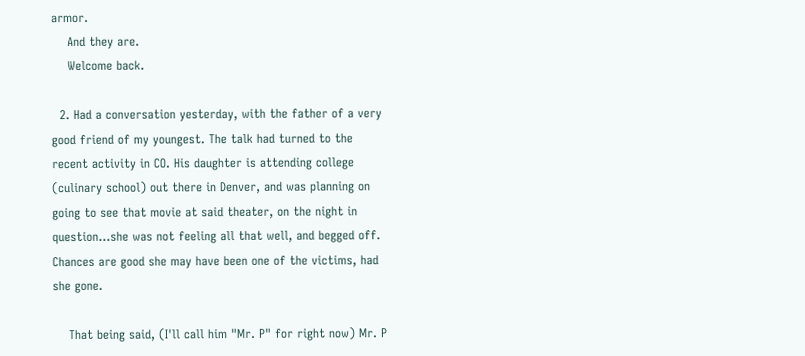armor.
    And they are.
    Welcome back.

  2. Had a conversation yesterday, with the father of a very good friend of my youngest. The talk had turned to the recent activity in CO. His daughter is attending college (culinary school) out there in Denver, and was planning on going to see that movie at said theater, on the night in question...she was not feeling all that well, and begged off. Chances are good she may have been one of the victims, had she gone.

    That being said, (I'll call him "Mr. P" for right now) Mr. P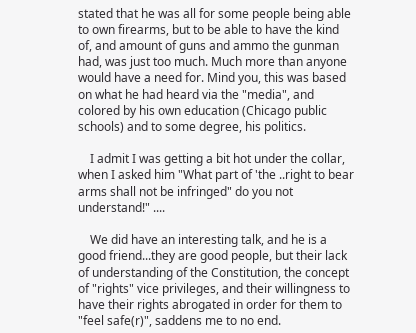stated that he was all for some people being able to own firearms, but to be able to have the kind of, and amount of guns and ammo the gunman had, was just too much. Much more than anyone would have a need for. Mind you, this was based on what he had heard via the "media", and colored by his own education (Chicago public schools) and to some degree, his politics.

    I admit I was getting a bit hot under the collar, when I asked him "What part of 'the ..right to bear arms shall not be infringed" do you not understand!" ....

    We did have an interesting talk, and he is a good friend...they are good people, but their lack of understanding of the Constitution, the concept of "rights" vice privileges, and their willingness to have their rights abrogated in order for them to "feel safe(r)", saddens me to no end.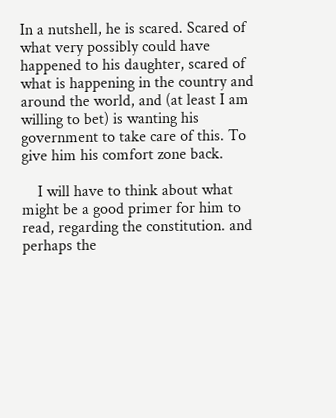In a nutshell, he is scared. Scared of what very possibly could have happened to his daughter, scared of what is happening in the country and around the world, and (at least I am willing to bet) is wanting his government to take care of this. To give him his comfort zone back.

    I will have to think about what might be a good primer for him to read, regarding the constitution. and perhaps the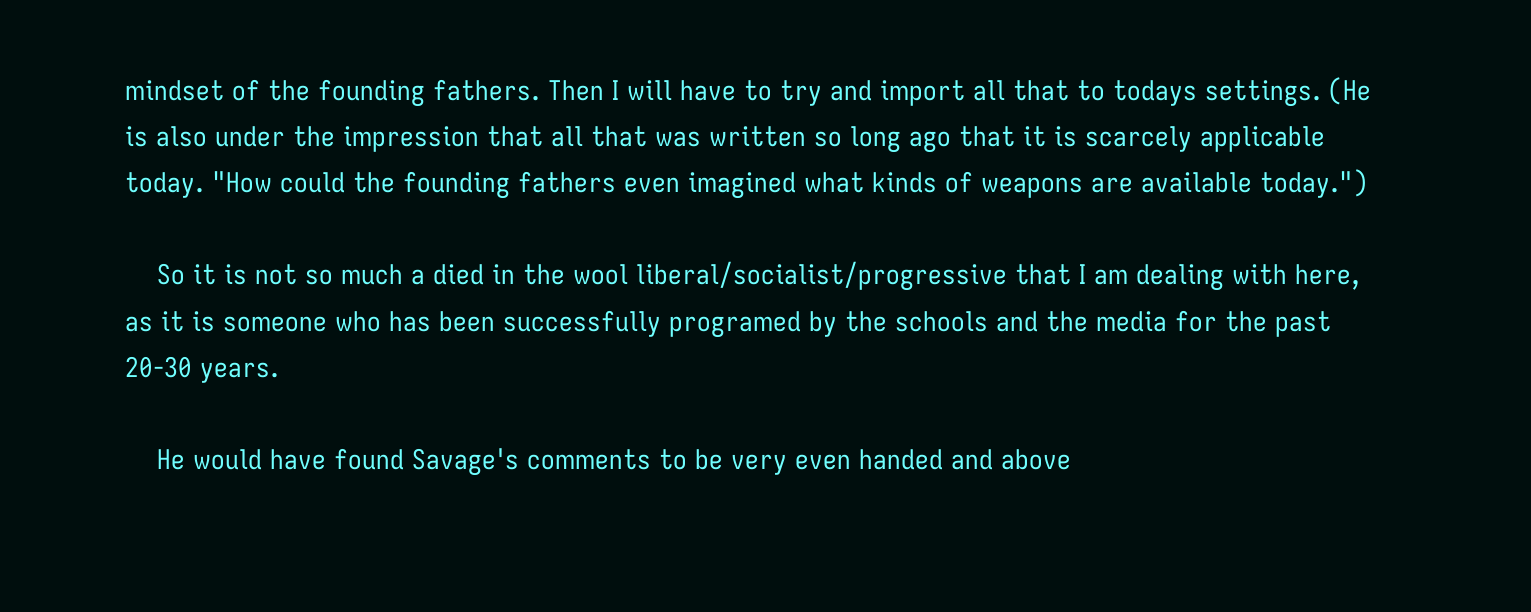mindset of the founding fathers. Then I will have to try and import all that to todays settings. (He is also under the impression that all that was written so long ago that it is scarcely applicable today. "How could the founding fathers even imagined what kinds of weapons are available today.")

    So it is not so much a died in the wool liberal/socialist/progressive that I am dealing with here, as it is someone who has been successfully programed by the schools and the media for the past 20-30 years.

    He would have found Savage's comments to be very even handed and above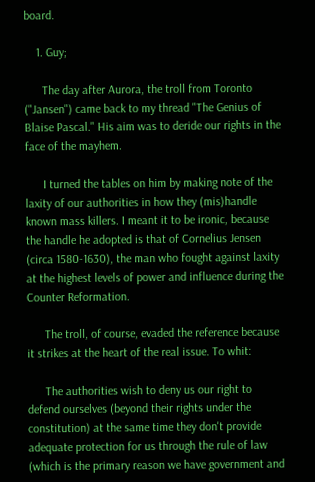board.

    1. Guy;

      The day after Aurora, the troll from Toronto ("Jansen") came back to my thread "The Genius of Blaise Pascal." His aim was to deride our rights in the face of the mayhem.

      I turned the tables on him by making note of the laxity of our authorities in how they (mis)handle known mass killers. I meant it to be ironic, because the handle he adopted is that of Cornelius Jensen (circa 1580-1630), the man who fought against laxity at the highest levels of power and influence during the Counter Reformation.

      The troll, of course, evaded the reference because it strikes at the heart of the real issue. To whit:

      The authorities wish to deny us our right to defend ourselves (beyond their rights under the constitution) at the same time they don't provide adequate protection for us through the rule of law (which is the primary reason we have government and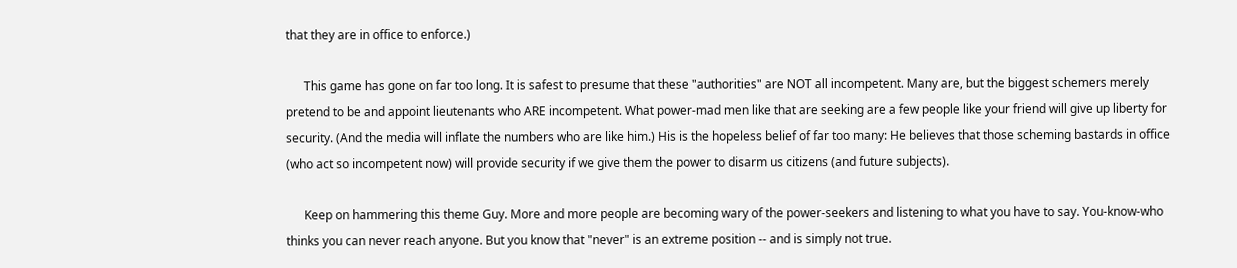that they are in office to enforce.)

      This game has gone on far too long. It is safest to presume that these "authorities" are NOT all incompetent. Many are, but the biggest schemers merely pretend to be and appoint lieutenants who ARE incompetent. What power-mad men like that are seeking are a few people like your friend will give up liberty for security. (And the media will inflate the numbers who are like him.) His is the hopeless belief of far too many: He believes that those scheming bastards in office (who act so incompetent now) will provide security if we give them the power to disarm us citizens (and future subjects).

      Keep on hammering this theme Guy. More and more people are becoming wary of the power-seekers and listening to what you have to say. You-know-who thinks you can never reach anyone. But you know that "never" is an extreme position -- and is simply not true.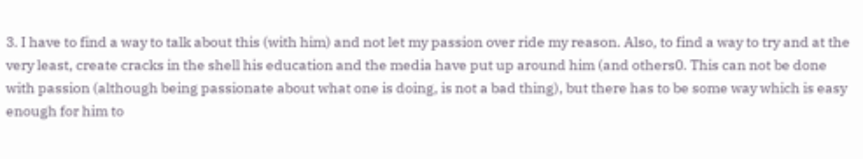3. I have to find a way to talk about this (with him) and not let my passion over ride my reason. Also, to find a way to try and at the very least, create cracks in the shell his education and the media have put up around him (and others0. This can not be done with passion (although being passionate about what one is doing, is not a bad thing), but there has to be some way which is easy enough for him to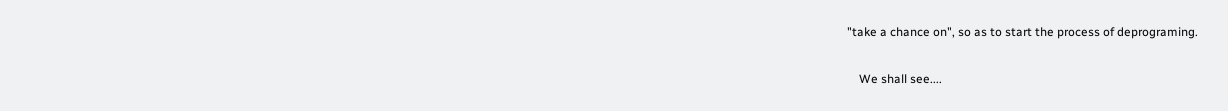"take a chance on", so as to start the process of deprograming.

    We shall see....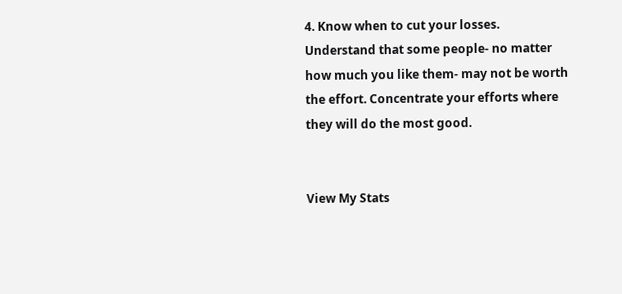4. Know when to cut your losses. Understand that some people- no matter how much you like them- may not be worth the effort. Concentrate your efforts where they will do the most good.


View My Stats